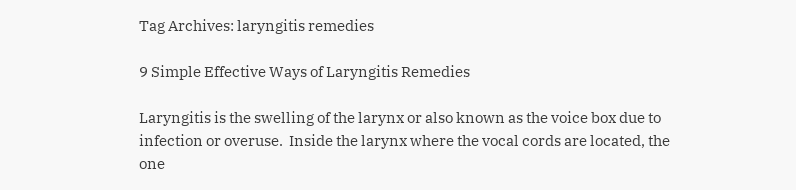Tag Archives: laryngitis remedies

9 Simple Effective Ways of Laryngitis Remedies

Laryngitis is the swelling of the larynx or also known as the voice box due to infection or overuse.  Inside the larynx where the vocal cords are located, the one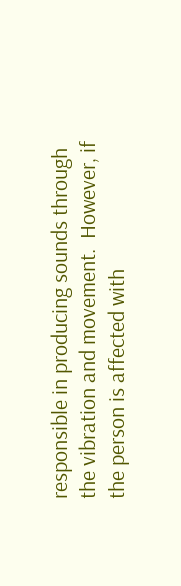responsible in producing sounds through the vibration and movement.  However, if the person is affected with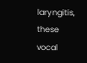laryngitis, these vocal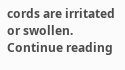cords are irritated or swollen.  Continue reading